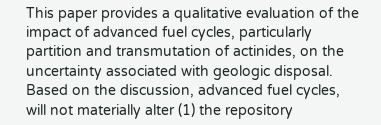This paper provides a qualitative evaluation of the impact of advanced fuel cycles, particularly partition and transmutation of actinides, on the uncertainty associated with geologic disposal. Based on the discussion, advanced fuel cycles, will not materially alter (1) the repository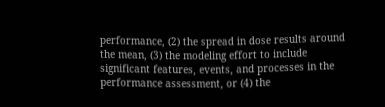performance, (2) the spread in dose results around the mean, (3) the modeling effort to include significant features, events, and processes in the performance assessment, or (4) the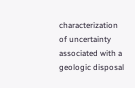characterization of uncertainty associated with a geologic disposal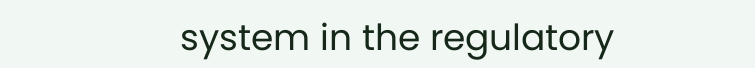system in the regulatory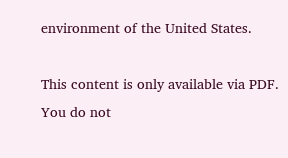environment of the United States.

This content is only available via PDF.
You do not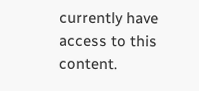currently have access to this content.